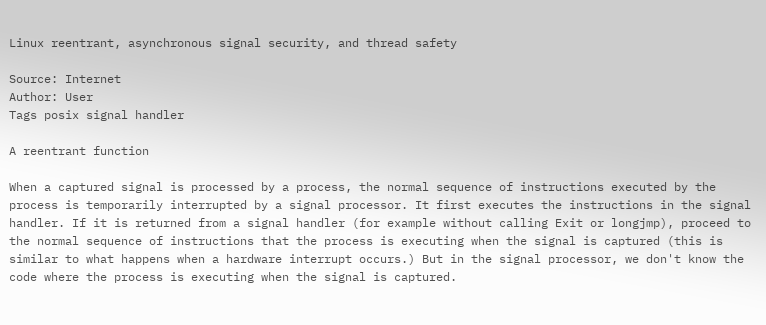Linux reentrant, asynchronous signal security, and thread safety

Source: Internet
Author: User
Tags posix signal handler

A reentrant function

When a captured signal is processed by a process, the normal sequence of instructions executed by the process is temporarily interrupted by a signal processor. It first executes the instructions in the signal handler. If it is returned from a signal handler (for example without calling Exit or longjmp), proceed to the normal sequence of instructions that the process is executing when the signal is captured (this is similar to what happens when a hardware interrupt occurs.) But in the signal processor, we don't know the code where the process is executing when the signal is captured.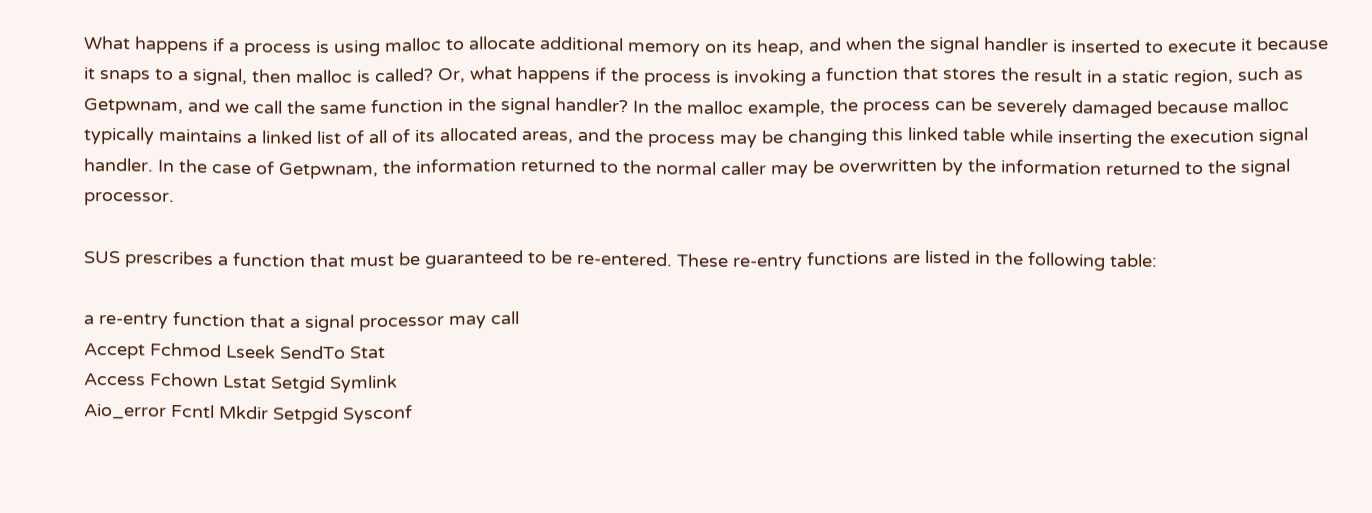What happens if a process is using malloc to allocate additional memory on its heap, and when the signal handler is inserted to execute it because it snaps to a signal, then malloc is called? Or, what happens if the process is invoking a function that stores the result in a static region, such as Getpwnam, and we call the same function in the signal handler? In the malloc example, the process can be severely damaged because malloc typically maintains a linked list of all of its allocated areas, and the process may be changing this linked table while inserting the execution signal handler. In the case of Getpwnam, the information returned to the normal caller may be overwritten by the information returned to the signal processor.

SUS prescribes a function that must be guaranteed to be re-entered. These re-entry functions are listed in the following table:

a re-entry function that a signal processor may call
Accept Fchmod Lseek SendTo Stat
Access Fchown Lstat Setgid Symlink
Aio_error Fcntl Mkdir Setpgid Sysconf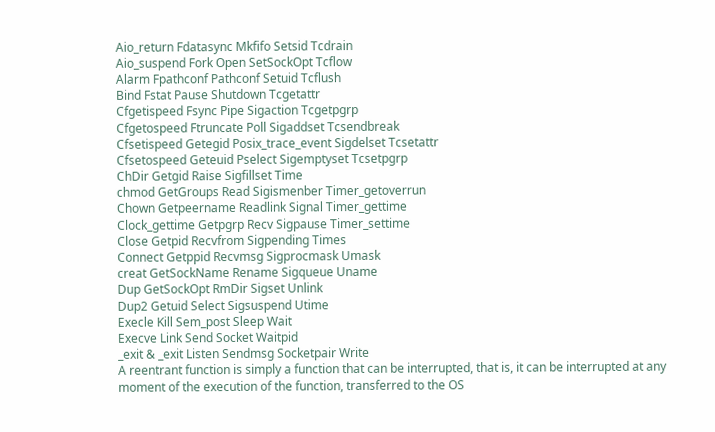Aio_return Fdatasync Mkfifo Setsid Tcdrain
Aio_suspend Fork Open SetSockOpt Tcflow
Alarm Fpathconf Pathconf Setuid Tcflush
Bind Fstat Pause Shutdown Tcgetattr
Cfgetispeed Fsync Pipe Sigaction Tcgetpgrp
Cfgetospeed Ftruncate Poll Sigaddset Tcsendbreak
Cfsetispeed Getegid Posix_trace_event Sigdelset Tcsetattr
Cfsetospeed Geteuid Pselect Sigemptyset Tcsetpgrp
ChDir Getgid Raise Sigfillset Time
chmod GetGroups Read Sigismenber Timer_getoverrun
Chown Getpeername Readlink Signal Timer_gettime
Clock_gettime Getpgrp Recv Sigpause Timer_settime
Close Getpid Recvfrom Sigpending Times
Connect Getppid Recvmsg Sigprocmask Umask
creat GetSockName Rename Sigqueue Uname
Dup GetSockOpt RmDir Sigset Unlink
Dup2 Getuid Select Sigsuspend Utime
Execle Kill Sem_post Sleep Wait
Execve Link Send Socket Waitpid
_exit & _exit Listen Sendmsg Socketpair Write
A reentrant function is simply a function that can be interrupted, that is, it can be interrupted at any moment of the execution of the function, transferred to the OS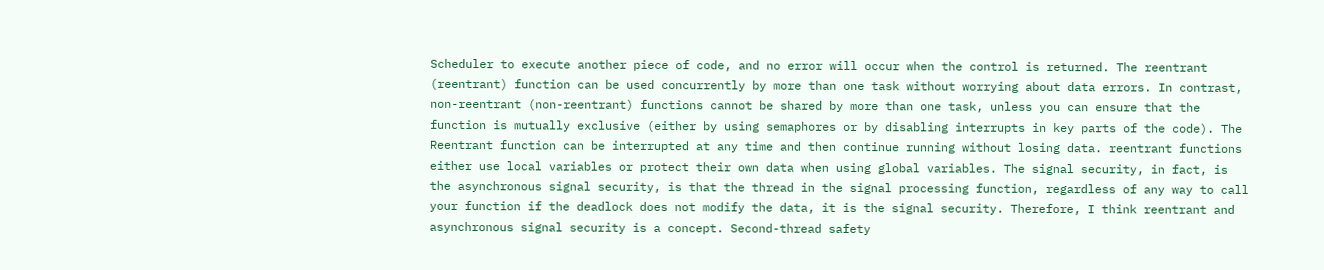Scheduler to execute another piece of code, and no error will occur when the control is returned. The reentrant (reentrant) function can be used concurrently by more than one task without worrying about data errors. In contrast, non-reentrant (non-reentrant) functions cannot be shared by more than one task, unless you can ensure that the function is mutually exclusive (either by using semaphores or by disabling interrupts in key parts of the code). The Reentrant function can be interrupted at any time and then continue running without losing data. reentrant functions either use local variables or protect their own data when using global variables. The signal security, in fact, is the asynchronous signal security, is that the thread in the signal processing function, regardless of any way to call your function if the deadlock does not modify the data, it is the signal security. Therefore, I think reentrant and asynchronous signal security is a concept. Second-thread safety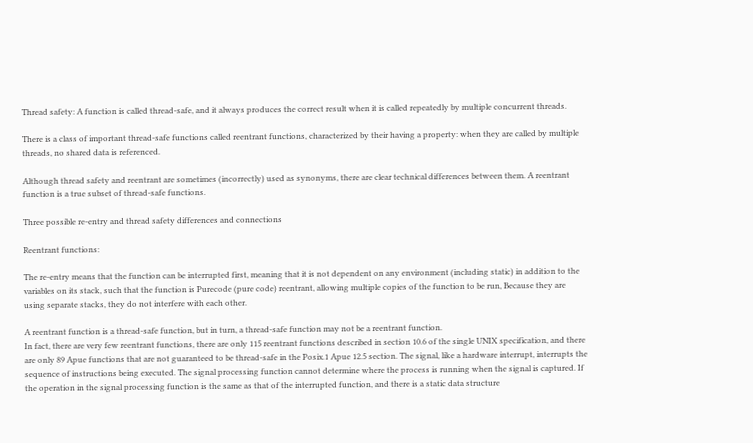Thread safety: A function is called thread-safe, and it always produces the correct result when it is called repeatedly by multiple concurrent threads.

There is a class of important thread-safe functions called reentrant functions, characterized by their having a property: when they are called by multiple threads, no shared data is referenced.

Although thread safety and reentrant are sometimes (incorrectly) used as synonyms, there are clear technical differences between them. A reentrant function is a true subset of thread-safe functions.

Three possible re-entry and thread safety differences and connections

Reentrant functions:

The re-entry means that the function can be interrupted first, meaning that it is not dependent on any environment (including static) in addition to the variables on its stack, such that the function is Purecode (pure code) reentrant, allowing multiple copies of the function to be run, Because they are using separate stacks, they do not interfere with each other.

A reentrant function is a thread-safe function, but in turn, a thread-safe function may not be a reentrant function.
In fact, there are very few reentrant functions, there are only 115 reentrant functions described in section 10.6 of the single UNIX specification, and there are only 89 Apue functions that are not guaranteed to be thread-safe in the Posix.1 Apue 12.5 section. The signal, like a hardware interrupt, interrupts the sequence of instructions being executed. The signal processing function cannot determine where the process is running when the signal is captured. If the operation in the signal processing function is the same as that of the interrupted function, and there is a static data structure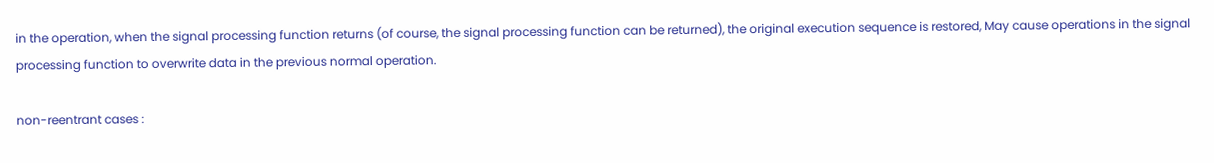in the operation, when the signal processing function returns (of course, the signal processing function can be returned), the original execution sequence is restored, May cause operations in the signal processing function to overwrite data in the previous normal operation.

non-reentrant cases :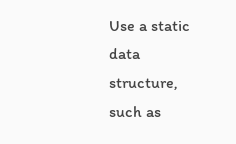Use a static data structure, such as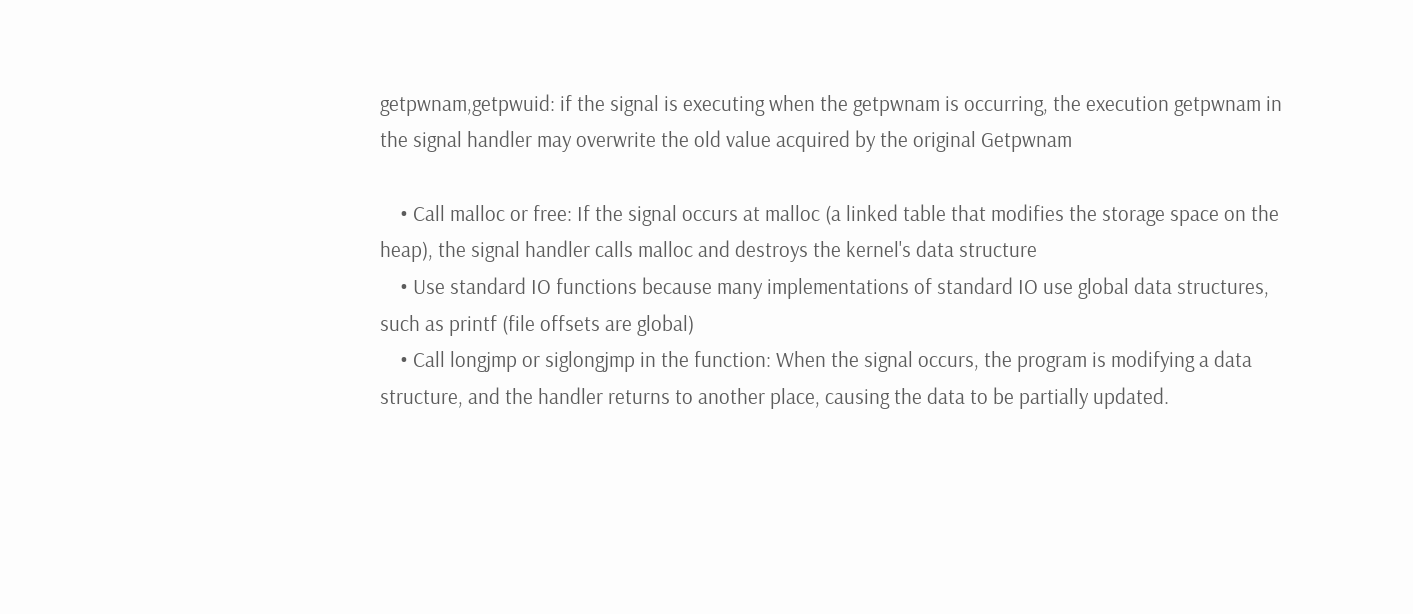getpwnam,getpwuid: if the signal is executing when the getpwnam is occurring, the execution getpwnam in the signal handler may overwrite the old value acquired by the original Getpwnam

    • Call malloc or free: If the signal occurs at malloc (a linked table that modifies the storage space on the heap), the signal handler calls malloc and destroys the kernel's data structure
    • Use standard IO functions because many implementations of standard IO use global data structures, such as printf (file offsets are global)
    • Call longjmp or siglongjmp in the function: When the signal occurs, the program is modifying a data structure, and the handler returns to another place, causing the data to be partially updated.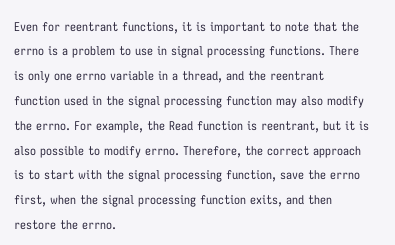Even for reentrant functions, it is important to note that the errno is a problem to use in signal processing functions. There is only one errno variable in a thread, and the reentrant function used in the signal processing function may also modify the errno. For example, the Read function is reentrant, but it is also possible to modify errno. Therefore, the correct approach is to start with the signal processing function, save the errno first, when the signal processing function exits, and then restore the errno.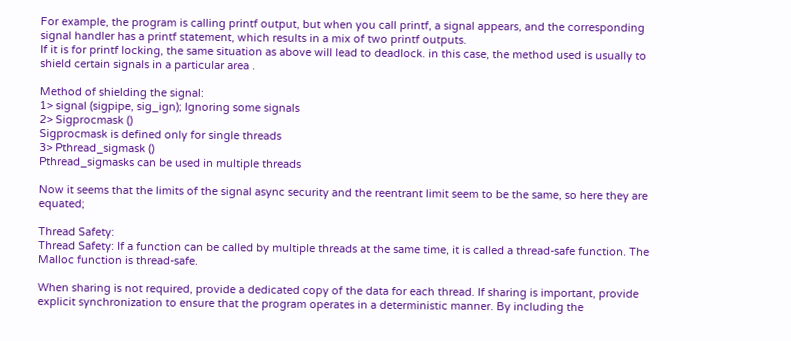For example, the program is calling printf output, but when you call printf, a signal appears, and the corresponding signal handler has a printf statement, which results in a mix of two printf outputs.
If it is for printf locking, the same situation as above will lead to deadlock. in this case, the method used is usually to shield certain signals in a particular area .

Method of shielding the signal:
1> signal (sigpipe, sig_ign); Ignoring some signals
2> Sigprocmask ()
Sigprocmask is defined only for single threads
3> Pthread_sigmask ()
Pthread_sigmasks can be used in multiple threads

Now it seems that the limits of the signal async security and the reentrant limit seem to be the same, so here they are equated;

Thread Safety:
Thread Safety: If a function can be called by multiple threads at the same time, it is called a thread-safe function. The Malloc function is thread-safe.

When sharing is not required, provide a dedicated copy of the data for each thread. If sharing is important, provide explicit synchronization to ensure that the program operates in a deterministic manner. By including the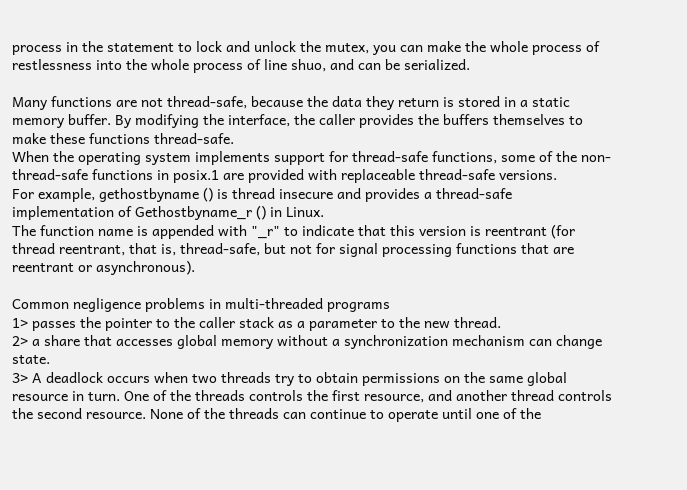process in the statement to lock and unlock the mutex, you can make the whole process of restlessness into the whole process of line shuo, and can be serialized.

Many functions are not thread-safe, because the data they return is stored in a static memory buffer. By modifying the interface, the caller provides the buffers themselves to make these functions thread-safe.
When the operating system implements support for thread-safe functions, some of the non-thread-safe functions in posix.1 are provided with replaceable thread-safe versions.
For example, gethostbyname () is thread insecure and provides a thread-safe implementation of Gethostbyname_r () in Linux.
The function name is appended with "_r" to indicate that this version is reentrant (for thread reentrant, that is, thread-safe, but not for signal processing functions that are reentrant or asynchronous).

Common negligence problems in multi-threaded programs
1> passes the pointer to the caller stack as a parameter to the new thread.
2> a share that accesses global memory without a synchronization mechanism can change state.
3> A deadlock occurs when two threads try to obtain permissions on the same global resource in turn. One of the threads controls the first resource, and another thread controls the second resource. None of the threads can continue to operate until one of the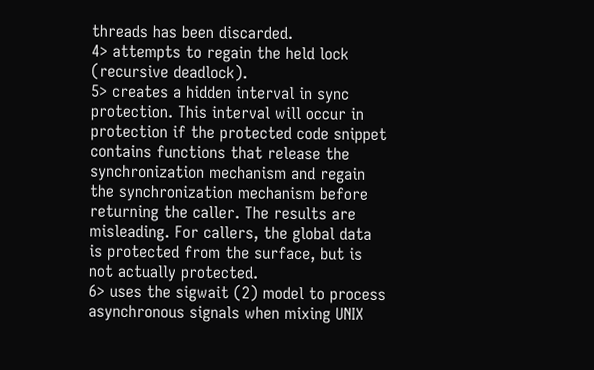threads has been discarded.
4> attempts to regain the held lock (recursive deadlock).
5> creates a hidden interval in sync protection. This interval will occur in protection if the protected code snippet contains functions that release the synchronization mechanism and regain the synchronization mechanism before returning the caller. The results are misleading. For callers, the global data is protected from the surface, but is not actually protected.
6> uses the sigwait (2) model to process asynchronous signals when mixing UNIX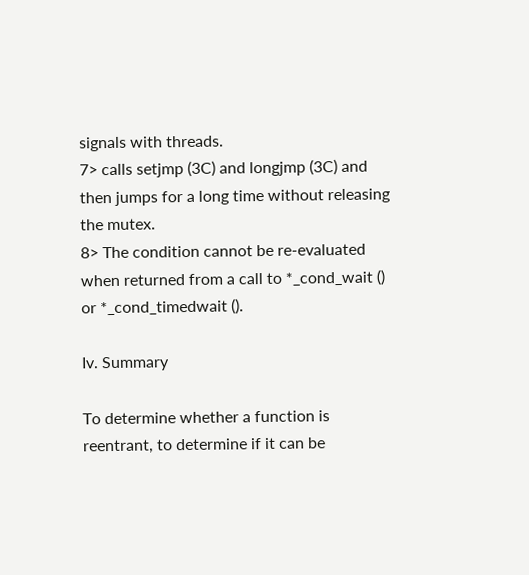signals with threads.
7> calls setjmp (3C) and longjmp (3C) and then jumps for a long time without releasing the mutex.
8> The condition cannot be re-evaluated when returned from a call to *_cond_wait () or *_cond_timedwait ().

Iv. Summary

To determine whether a function is reentrant, to determine if it can be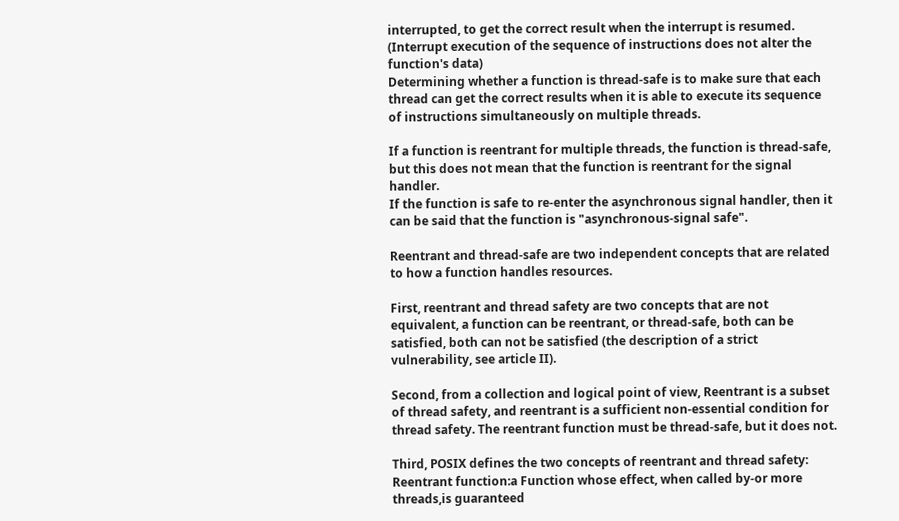interrupted, to get the correct result when the interrupt is resumed. (Interrupt execution of the sequence of instructions does not alter the function's data)
Determining whether a function is thread-safe is to make sure that each thread can get the correct results when it is able to execute its sequence of instructions simultaneously on multiple threads.

If a function is reentrant for multiple threads, the function is thread-safe, but this does not mean that the function is reentrant for the signal handler.
If the function is safe to re-enter the asynchronous signal handler, then it can be said that the function is "asynchronous-signal safe".

Reentrant and thread-safe are two independent concepts that are related to how a function handles resources.

First, reentrant and thread safety are two concepts that are not equivalent, a function can be reentrant, or thread-safe, both can be satisfied, both can not be satisfied (the description of a strict vulnerability, see article II).

Second, from a collection and logical point of view, Reentrant is a subset of thread safety, and reentrant is a sufficient non-essential condition for thread safety. The reentrant function must be thread-safe, but it does not.

Third, POSIX defines the two concepts of reentrant and thread safety:
Reentrant function:a Function whose effect, when called by-or more threads,is guaranteed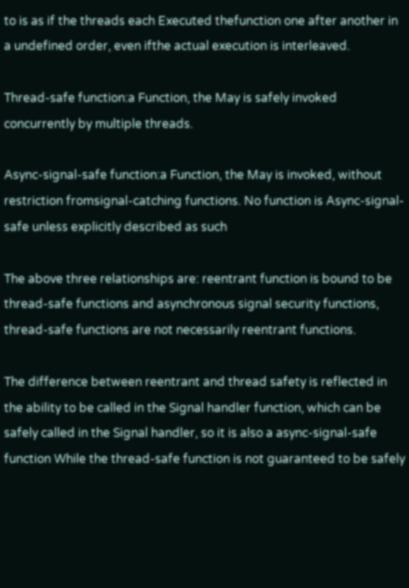to is as if the threads each Executed thefunction one after another in a undefined order, even ifthe actual execution is interleaved.

Thread-safe function:a Function, the May is safely invoked concurrently by multiple threads.

Async-signal-safe function:a Function, the May is invoked, without restriction fromsignal-catching functions. No function is Async-signal-safe unless explicitly described as such

The above three relationships are: reentrant function is bound to be thread-safe functions and asynchronous signal security functions, thread-safe functions are not necessarily reentrant functions.

The difference between reentrant and thread safety is reflected in the ability to be called in the Signal handler function, which can be safely called in the Signal handler, so it is also a async-signal-safe function While the thread-safe function is not guaranteed to be safely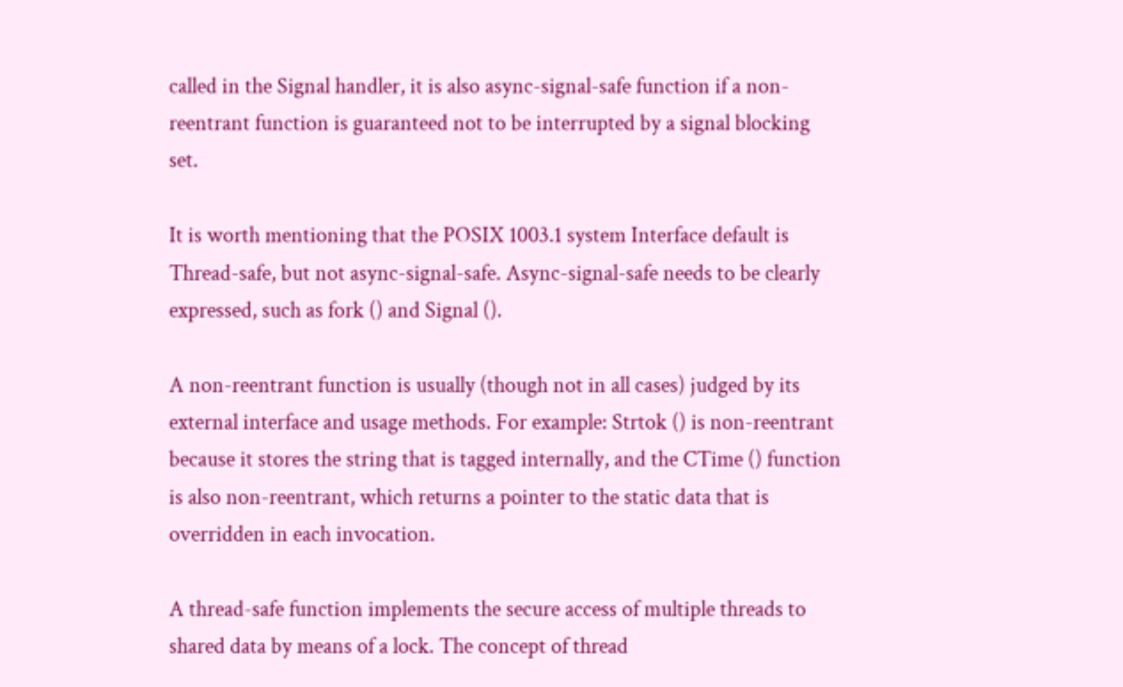called in the Signal handler, it is also async-signal-safe function if a non-reentrant function is guaranteed not to be interrupted by a signal blocking set.

It is worth mentioning that the POSIX 1003.1 system Interface default is Thread-safe, but not async-signal-safe. Async-signal-safe needs to be clearly expressed, such as fork () and Signal ().

A non-reentrant function is usually (though not in all cases) judged by its external interface and usage methods. For example: Strtok () is non-reentrant because it stores the string that is tagged internally, and the CTime () function is also non-reentrant, which returns a pointer to the static data that is overridden in each invocation.

A thread-safe function implements the secure access of multiple threads to shared data by means of a lock. The concept of thread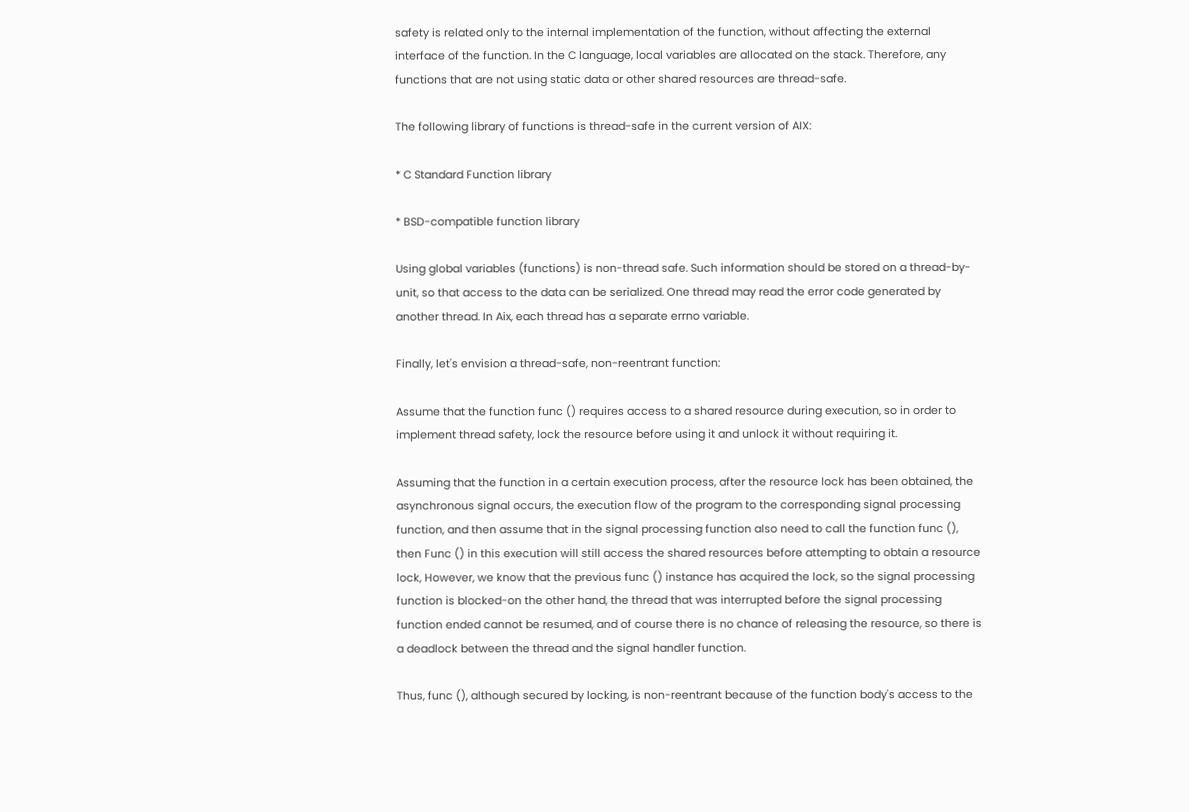safety is related only to the internal implementation of the function, without affecting the external interface of the function. In the C language, local variables are allocated on the stack. Therefore, any functions that are not using static data or other shared resources are thread-safe.

The following library of functions is thread-safe in the current version of AIX:

* C Standard Function library

* BSD-compatible function library

Using global variables (functions) is non-thread safe. Such information should be stored on a thread-by-unit, so that access to the data can be serialized. One thread may read the error code generated by another thread. In Aix, each thread has a separate errno variable.

Finally, let's envision a thread-safe, non-reentrant function:

Assume that the function func () requires access to a shared resource during execution, so in order to implement thread safety, lock the resource before using it and unlock it without requiring it.

Assuming that the function in a certain execution process, after the resource lock has been obtained, the asynchronous signal occurs, the execution flow of the program to the corresponding signal processing function, and then assume that in the signal processing function also need to call the function func (), then Func () in this execution will still access the shared resources before attempting to obtain a resource lock, However, we know that the previous func () instance has acquired the lock, so the signal processing function is blocked-on the other hand, the thread that was interrupted before the signal processing function ended cannot be resumed, and of course there is no chance of releasing the resource, so there is a deadlock between the thread and the signal handler function.

Thus, func (), although secured by locking, is non-reentrant because of the function body's access to the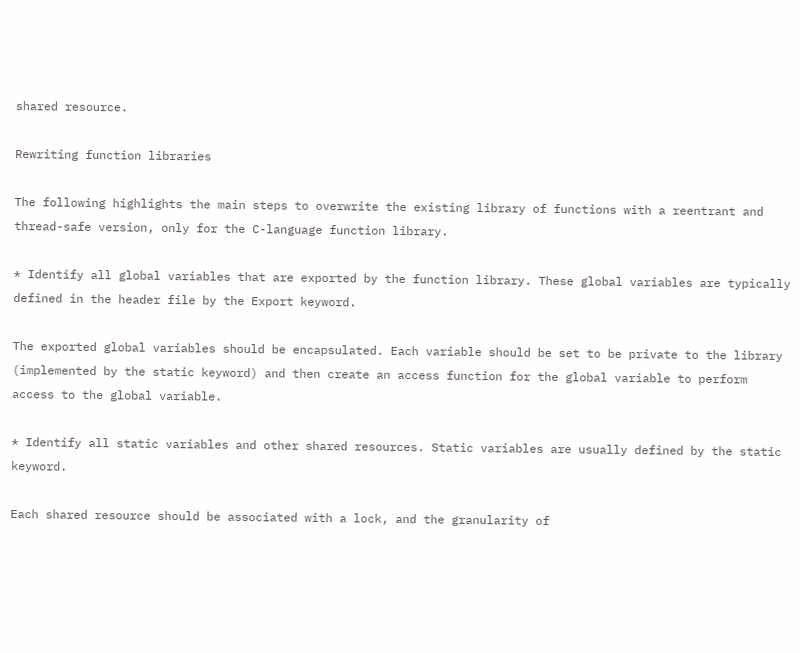shared resource.

Rewriting function libraries

The following highlights the main steps to overwrite the existing library of functions with a reentrant and thread-safe version, only for the C-language function library.

* Identify all global variables that are exported by the function library. These global variables are typically defined in the header file by the Export keyword.

The exported global variables should be encapsulated. Each variable should be set to be private to the library (implemented by the static keyword) and then create an access function for the global variable to perform access to the global variable.

* Identify all static variables and other shared resources. Static variables are usually defined by the static keyword.

Each shared resource should be associated with a lock, and the granularity of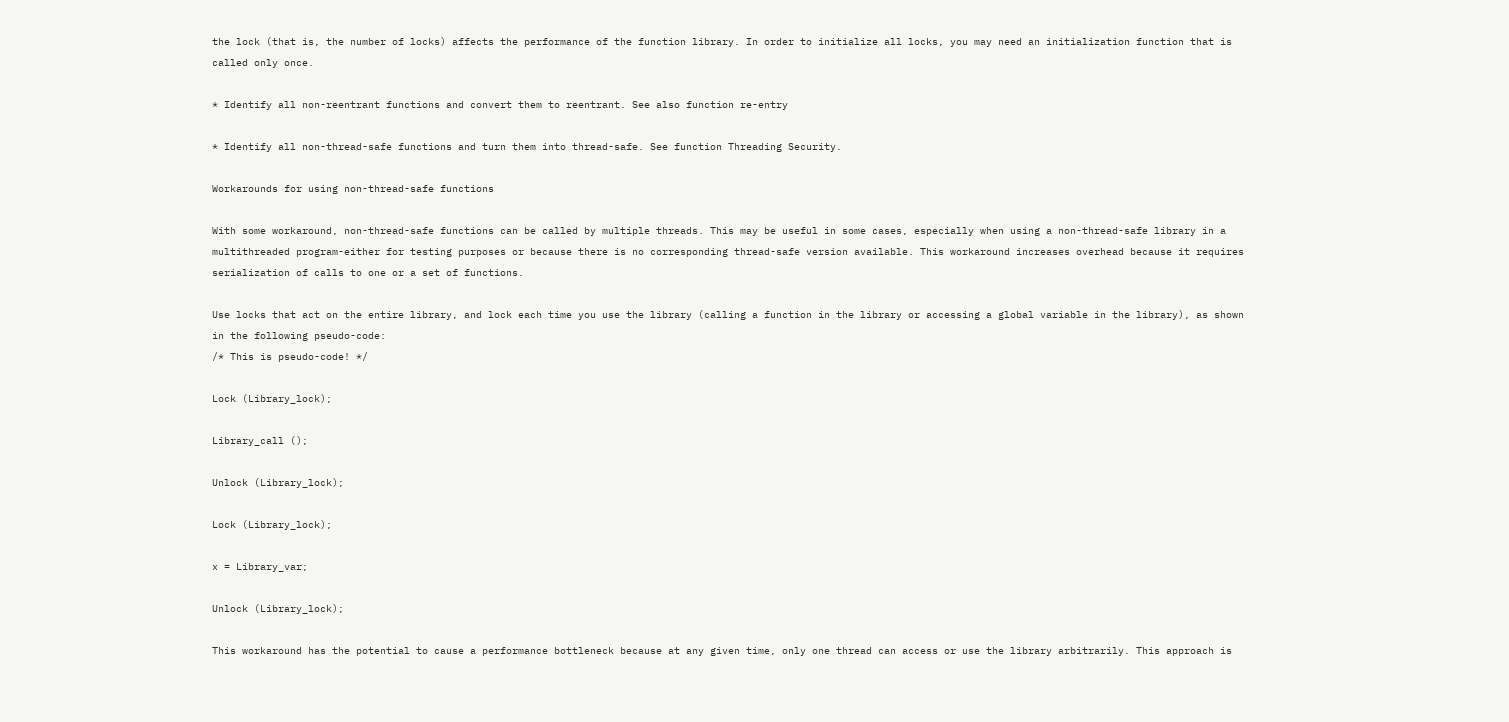the lock (that is, the number of locks) affects the performance of the function library. In order to initialize all locks, you may need an initialization function that is called only once.

* Identify all non-reentrant functions and convert them to reentrant. See also function re-entry

* Identify all non-thread-safe functions and turn them into thread-safe. See function Threading Security.

Workarounds for using non-thread-safe functions

With some workaround, non-thread-safe functions can be called by multiple threads. This may be useful in some cases, especially when using a non-thread-safe library in a multithreaded program-either for testing purposes or because there is no corresponding thread-safe version available. This workaround increases overhead because it requires serialization of calls to one or a set of functions.

Use locks that act on the entire library, and lock each time you use the library (calling a function in the library or accessing a global variable in the library), as shown in the following pseudo-code:
/* This is pseudo-code! */

Lock (Library_lock);

Library_call ();

Unlock (Library_lock);

Lock (Library_lock);

x = Library_var;

Unlock (Library_lock);

This workaround has the potential to cause a performance bottleneck because at any given time, only one thread can access or use the library arbitrarily. This approach is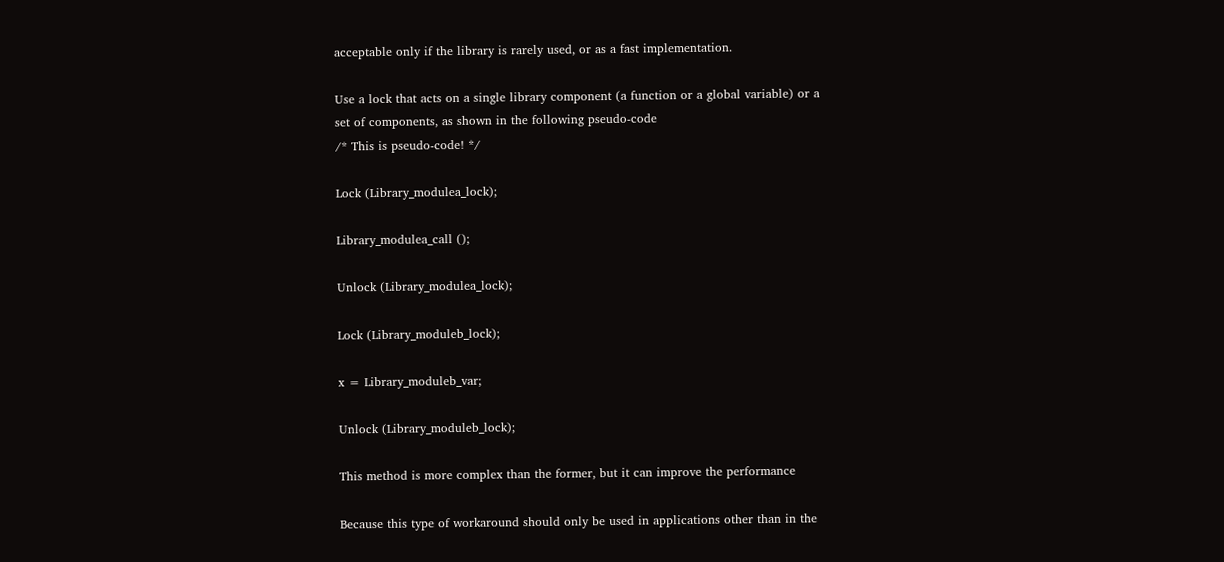acceptable only if the library is rarely used, or as a fast implementation.

Use a lock that acts on a single library component (a function or a global variable) or a set of components, as shown in the following pseudo-code
/* This is pseudo-code! */

Lock (Library_modulea_lock);

Library_modulea_call ();

Unlock (Library_modulea_lock);

Lock (Library_moduleb_lock);

x = Library_moduleb_var;

Unlock (Library_moduleb_lock);

This method is more complex than the former, but it can improve the performance

Because this type of workaround should only be used in applications other than in the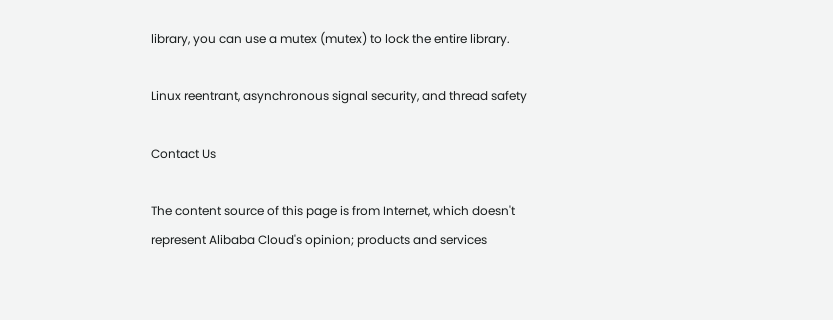library, you can use a mutex (mutex) to lock the entire library.

Linux reentrant, asynchronous signal security, and thread safety

Contact Us

The content source of this page is from Internet, which doesn't represent Alibaba Cloud's opinion; products and services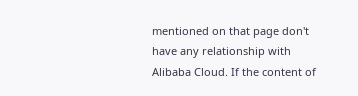mentioned on that page don't have any relationship with Alibaba Cloud. If the content of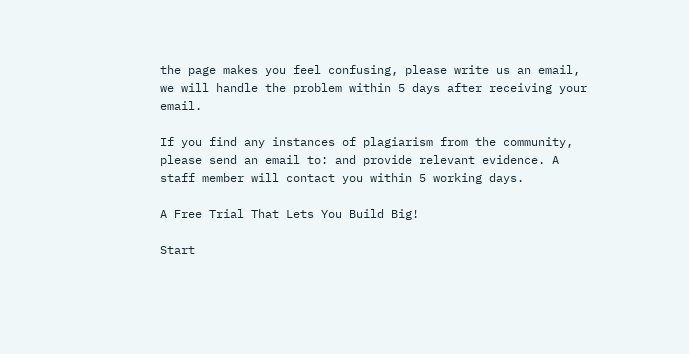the page makes you feel confusing, please write us an email, we will handle the problem within 5 days after receiving your email.

If you find any instances of plagiarism from the community, please send an email to: and provide relevant evidence. A staff member will contact you within 5 working days.

A Free Trial That Lets You Build Big!

Start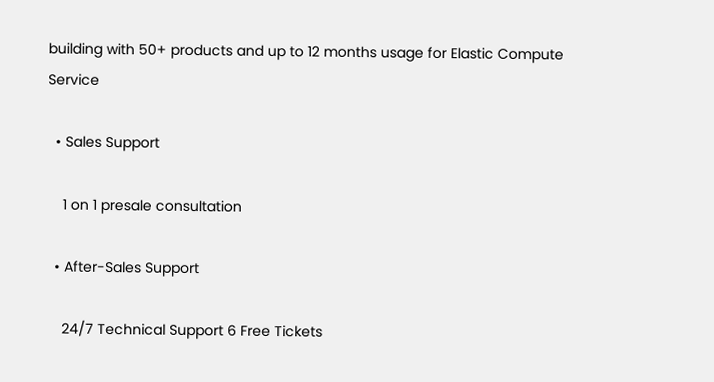building with 50+ products and up to 12 months usage for Elastic Compute Service

  • Sales Support

    1 on 1 presale consultation

  • After-Sales Support

    24/7 Technical Support 6 Free Tickets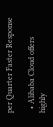per Quarter Faster Response

  • Alibaba Cloud offers highly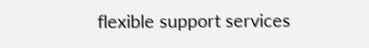flexible support services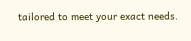tailored to meet your exact needs.